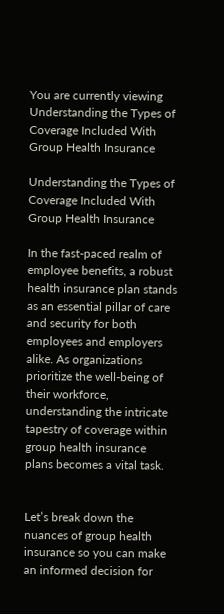You are currently viewing Understanding the Types of Coverage Included With Group Health Insurance

Understanding the Types of Coverage Included With Group Health Insurance

In the fast-paced realm of employee benefits, a robust health insurance plan stands as an essential pillar of care and security for both employees and employers alike. As organizations prioritize the well-being of their workforce, understanding the intricate tapestry of coverage within group health insurance plans becomes a vital task.


Let’s break down the nuances of group health insurance so you can make an informed decision for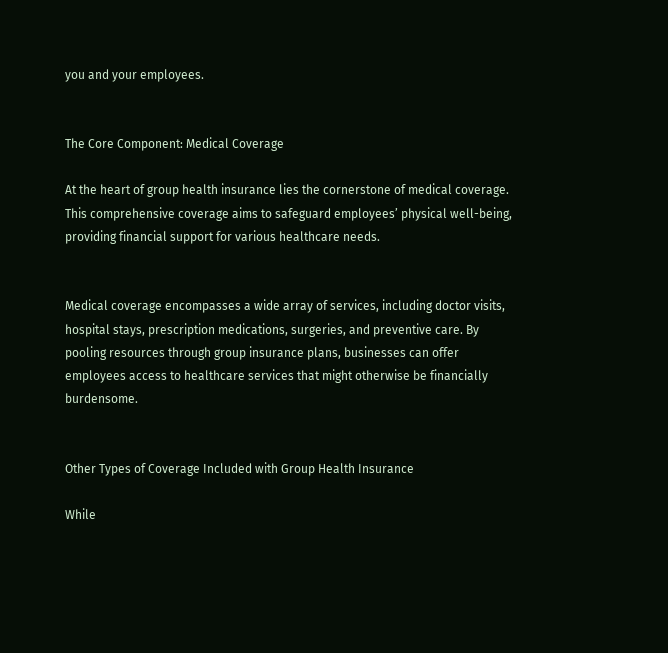you and your employees.


The Core Component: Medical Coverage

At the heart of group health insurance lies the cornerstone of medical coverage. This comprehensive coverage aims to safeguard employees’ physical well-being, providing financial support for various healthcare needs.


Medical coverage encompasses a wide array of services, including doctor visits, hospital stays, prescription medications, surgeries, and preventive care. By pooling resources through group insurance plans, businesses can offer employees access to healthcare services that might otherwise be financially burdensome.


Other Types of Coverage Included with Group Health Insurance

While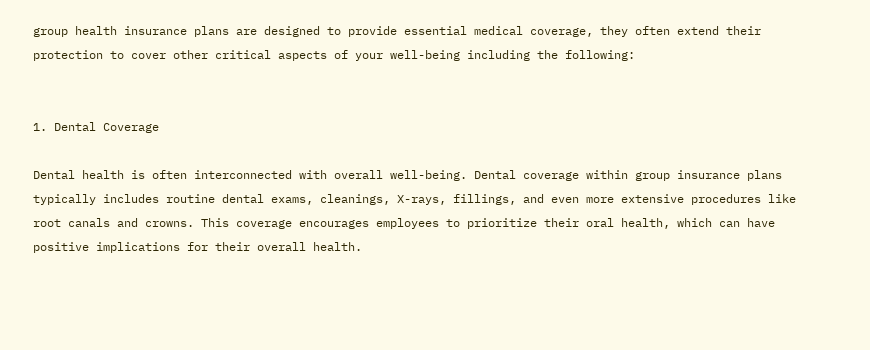group health insurance plans are designed to provide essential medical coverage, they often extend their protection to cover other critical aspects of your well-being including the following:


1. Dental Coverage

Dental health is often interconnected with overall well-being. Dental coverage within group insurance plans typically includes routine dental exams, cleanings, X-rays, fillings, and even more extensive procedures like root canals and crowns. This coverage encourages employees to prioritize their oral health, which can have positive implications for their overall health.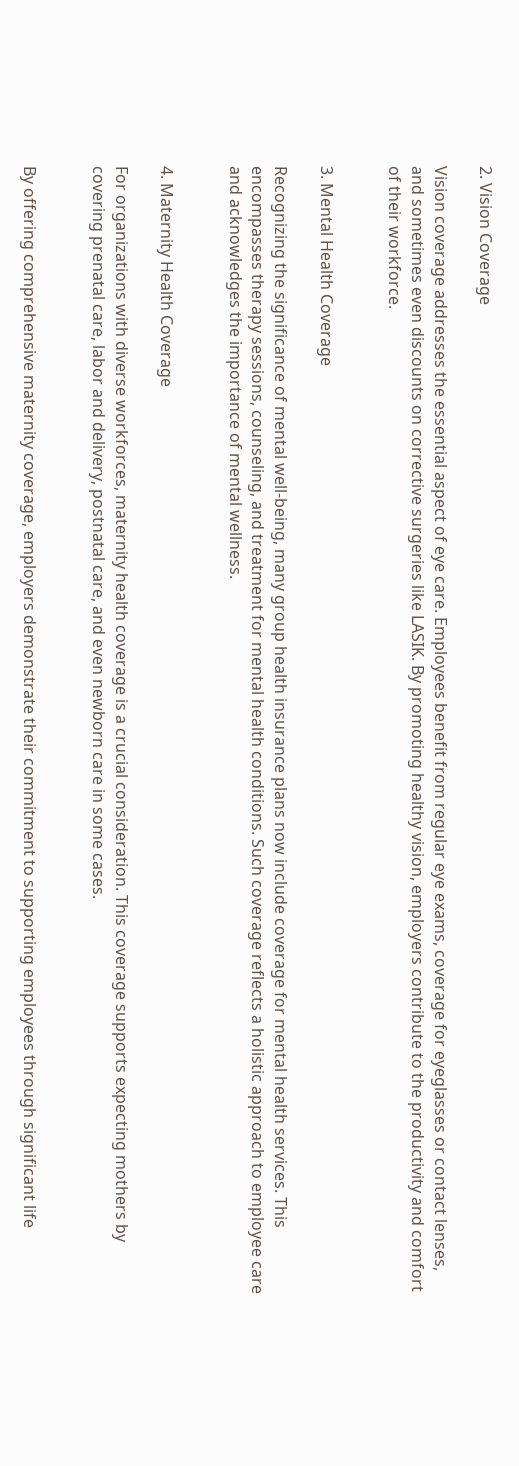2. Vision Coverage

Vision coverage addresses the essential aspect of eye care. Employees benefit from regular eye exams, coverage for eyeglasses or contact lenses, and sometimes even discounts on corrective surgeries like LASIK. By promoting healthy vision, employers contribute to the productivity and comfort of their workforce.


3. Mental Health Coverage

Recognizing the significance of mental well-being, many group health insurance plans now include coverage for mental health services. This encompasses therapy sessions, counseling, and treatment for mental health conditions. Such coverage reflects a holistic approach to employee care and acknowledges the importance of mental wellness.


4. Maternity Health Coverage

For organizations with diverse workforces, maternity health coverage is a crucial consideration. This coverage supports expecting mothers by covering prenatal care, labor and delivery, postnatal care, and even newborn care in some cases.


By offering comprehensive maternity coverage, employers demonstrate their commitment to supporting employees through significant life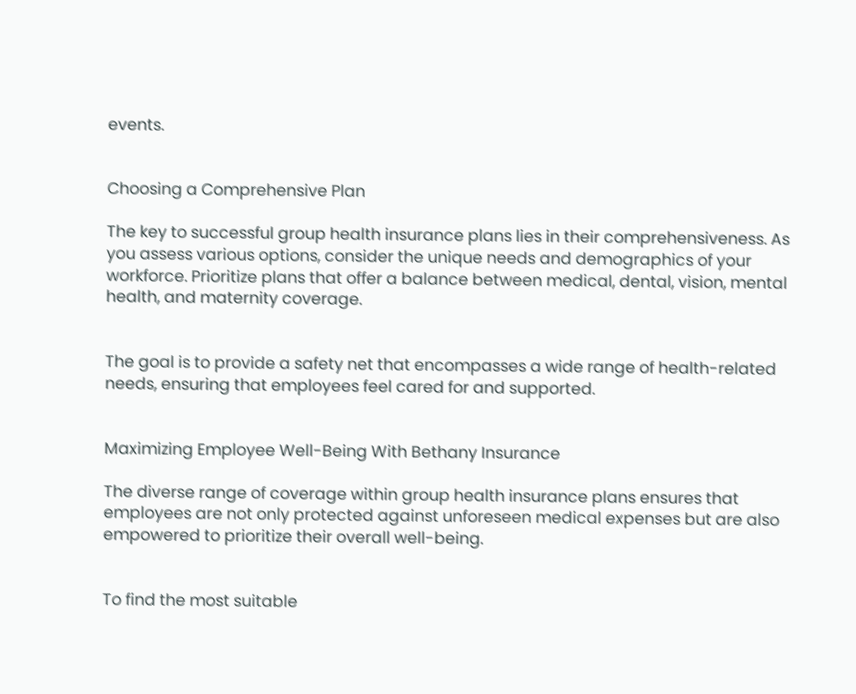events.


Choosing a Comprehensive Plan

The key to successful group health insurance plans lies in their comprehensiveness. As you assess various options, consider the unique needs and demographics of your workforce. Prioritize plans that offer a balance between medical, dental, vision, mental health, and maternity coverage.


The goal is to provide a safety net that encompasses a wide range of health-related needs, ensuring that employees feel cared for and supported.


Maximizing Employee Well-Being With Bethany Insurance

The diverse range of coverage within group health insurance plans ensures that employees are not only protected against unforeseen medical expenses but are also empowered to prioritize their overall well-being.


To find the most suitable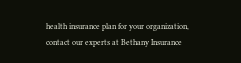health insurance plan for your organization, contact our experts at Bethany Insurance